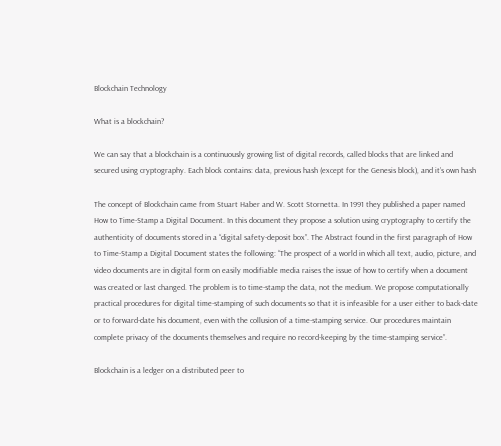Blockchain Technology

What is a blockchain?

We can say that a blockchain is a continuously growing list of digital records, called blocks that are linked and secured using cryptography. Each block contains: data, previous hash (except for the Genesis block), and it’s own hash

The concept of Blockchain came from Stuart Haber and W. Scott Stornetta. In 1991 they published a paper named How to Time-Stamp a Digital Document. In this document they propose a solution using cryptography to certify the authenticity of documents stored in a “digital safety-deposit box”. The Abstract found in the first paragraph of How to Time-Stamp a Digital Document states the following: “The prospect of a world in which all text, audio, picture, and video documents are in digital form on easily modifiable media raises the issue of how to certify when a document was created or last changed. The problem is to time-stamp the data, not the medium. We propose computationally practical procedures for digital time-stamping of such documents so that it is infeasible for a user either to back-date or to forward-date his document, even with the collusion of a time-stamping service. Our procedures maintain complete privacy of the documents themselves and require no record-keeping by the time-stamping service”.

Blockchain is a ledger on a distributed peer to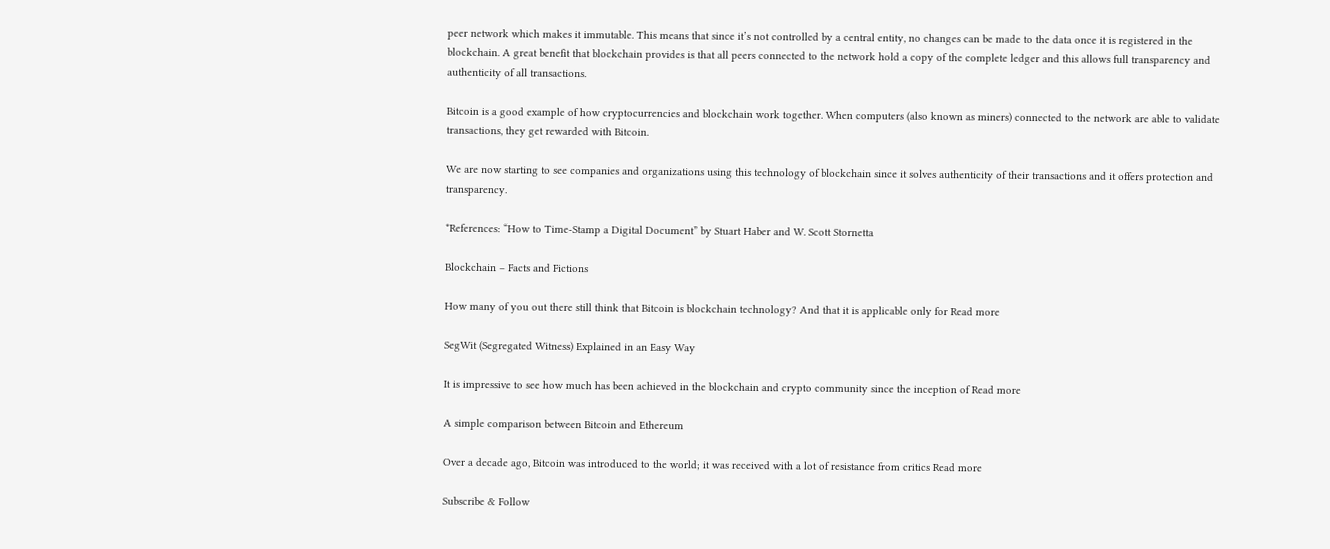peer network which makes it immutable. This means that since it’s not controlled by a central entity, no changes can be made to the data once it is registered in the blockchain. A great benefit that blockchain provides is that all peers connected to the network hold a copy of the complete ledger and this allows full transparency and authenticity of all transactions.

Bitcoin is a good example of how cryptocurrencies and blockchain work together. When computers (also known as miners) connected to the network are able to validate transactions, they get rewarded with Bitcoin.

We are now starting to see companies and organizations using this technology of blockchain since it solves authenticity of their transactions and it offers protection and transparency.

*References: “How to Time-Stamp a Digital Document” by Stuart Haber and W. Scott Stornetta

Blockchain – Facts and Fictions

How many of you out there still think that Bitcoin is blockchain technology? And that it is applicable only for Read more

SegWit (Segregated Witness) Explained in an Easy Way

It is impressive to see how much has been achieved in the blockchain and crypto community since the inception of Read more

A simple comparison between Bitcoin and Ethereum

Over a decade ago, Bitcoin was introduced to the world; it was received with a lot of resistance from critics Read more

Subscribe & Follow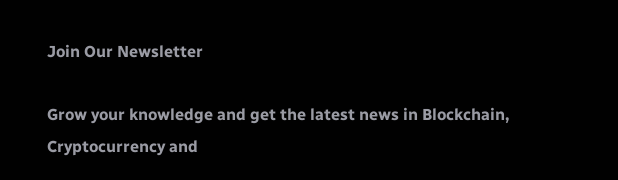Join Our Newsletter

Grow your knowledge and get the latest news in Blockchain, Cryptocurrency and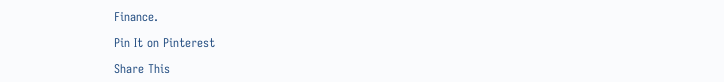Finance.

Pin It on Pinterest

Share This